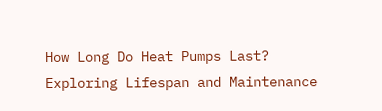How Long Do Heat Pumps Last? Exploring Lifespan and Maintenance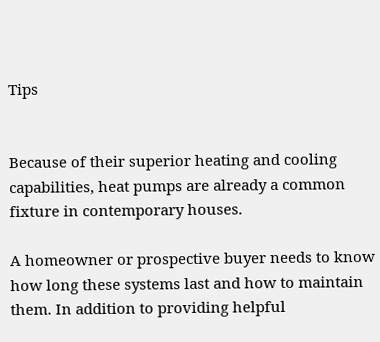Tips


Because of their superior heating and cooling capabilities, heat pumps are already a common fixture in contemporary houses.

A homeowner or prospective buyer needs to know how long these systems last and how to maintain them. In addition to providing helpful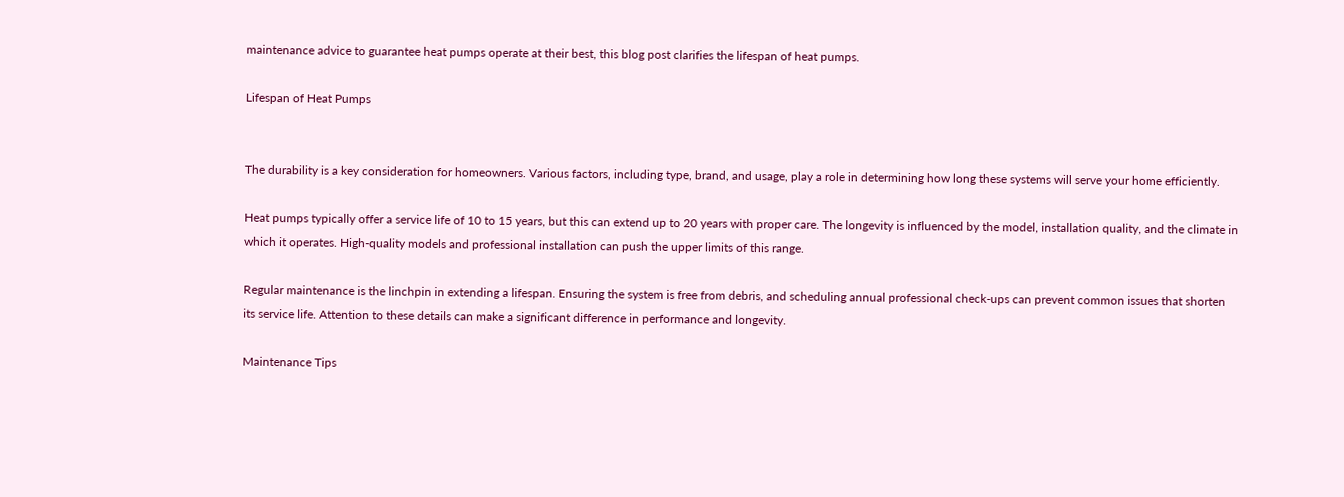maintenance advice to guarantee heat pumps operate at their best, this blog post clarifies the lifespan of heat pumps.

Lifespan of Heat Pumps


The durability is a key consideration for homeowners. Various factors, including type, brand, and usage, play a role in determining how long these systems will serve your home efficiently.

Heat pumps typically offer a service life of 10 to 15 years, but this can extend up to 20 years with proper care. The longevity is influenced by the model, installation quality, and the climate in which it operates. High-quality models and professional installation can push the upper limits of this range.

Regular maintenance is the linchpin in extending a lifespan. Ensuring the system is free from debris, and scheduling annual professional check-ups can prevent common issues that shorten its service life. Attention to these details can make a significant difference in performance and longevity.

Maintenance Tips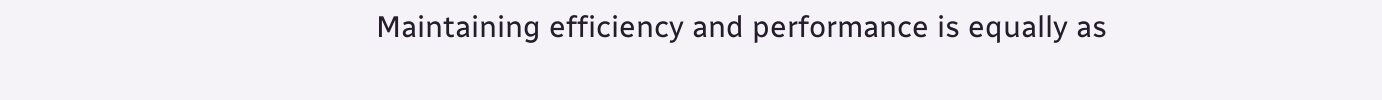Maintaining efficiency and performance is equally as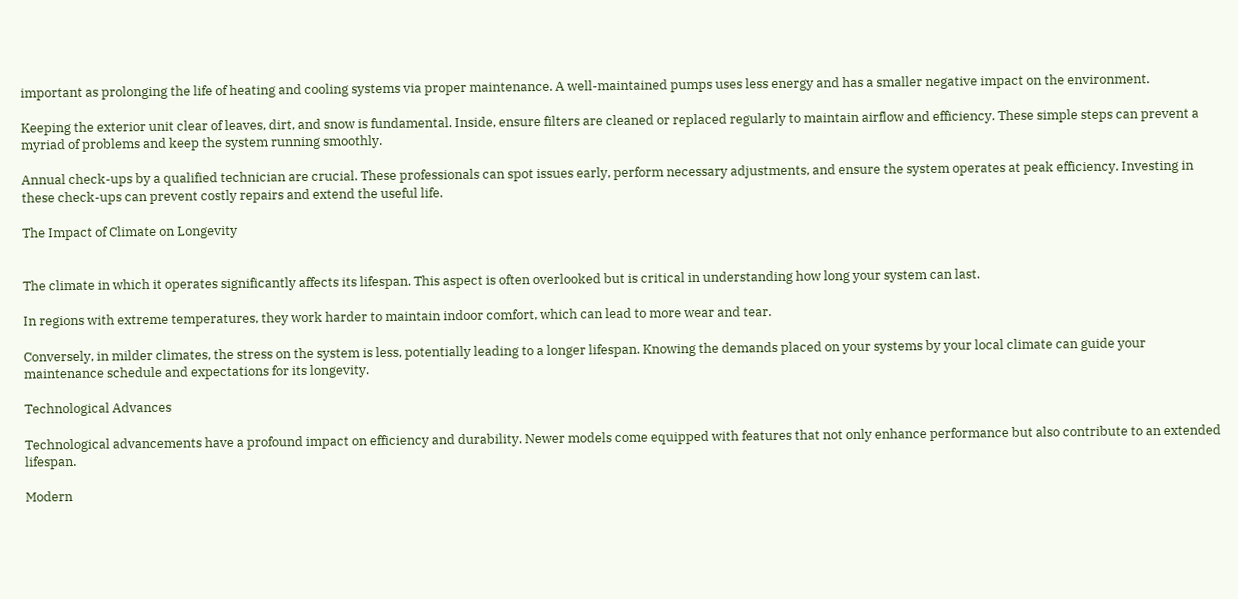important as prolonging the life of heating and cooling systems via proper maintenance. A well-maintained pumps uses less energy and has a smaller negative impact on the environment.

Keeping the exterior unit clear of leaves, dirt, and snow is fundamental. Inside, ensure filters are cleaned or replaced regularly to maintain airflow and efficiency. These simple steps can prevent a myriad of problems and keep the system running smoothly.

Annual check-ups by a qualified technician are crucial. These professionals can spot issues early, perform necessary adjustments, and ensure the system operates at peak efficiency. Investing in these check-ups can prevent costly repairs and extend the useful life.

The Impact of Climate on Longevity


The climate in which it operates significantly affects its lifespan. This aspect is often overlooked but is critical in understanding how long your system can last.

In regions with extreme temperatures, they work harder to maintain indoor comfort, which can lead to more wear and tear.

Conversely, in milder climates, the stress on the system is less, potentially leading to a longer lifespan. Knowing the demands placed on your systems by your local climate can guide your maintenance schedule and expectations for its longevity.

Technological Advances

Technological advancements have a profound impact on efficiency and durability. Newer models come equipped with features that not only enhance performance but also contribute to an extended lifespan.

Modern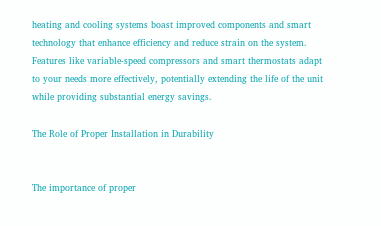heating and cooling systems boast improved components and smart technology that enhance efficiency and reduce strain on the system. Features like variable-speed compressors and smart thermostats adapt to your needs more effectively, potentially extending the life of the unit while providing substantial energy savings.

The Role of Proper Installation in Durability


The importance of proper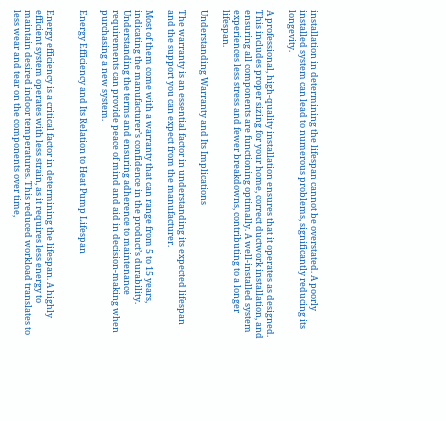installation in determining the lifespan cannot be overstated. A poorly installed system can lead to numerous problems, significantly reducing its longevity.

A professional, high-quality installation ensures that it operates as designed. This includes proper sizing for your home, correct ductwork installation, and ensuring all components are functioning optimally. A well-installed system experiences less stress and fewer breakdowns, contributing to a longer lifespan.

Understanding Warranty and Its Implications

The warranty is an essential factor in understanding its expected lifespan and the support you can expect from the manufacturer.

Most of them come with a warranty that can range from 5 to 15 years, indicating the manufacturer’s confidence in the product’s durability. Understanding the terms and ensuring adherence to maintenance requirements can provide peace of mind and aid in decision-making when purchasing a new system.

Energy Efficiency and Its Relation to Heat Pump Lifespan


Energy efficiency is a critical factor in determining the lifespan. A highly efficient system operates with less strain, as it requires less energy to maintain desired indoor temperatures. This reduced workload translates to less wear and tear on the components over time,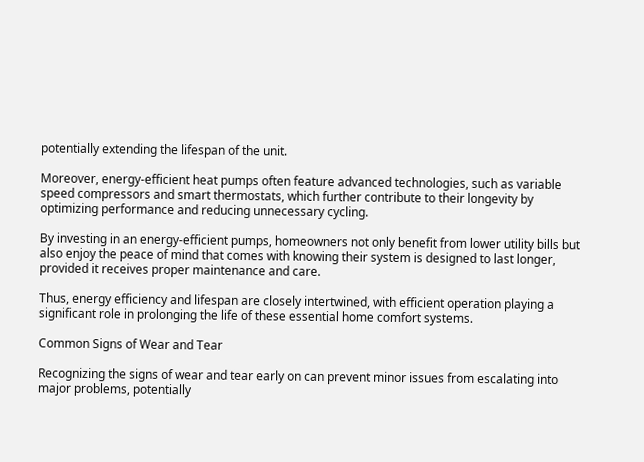potentially extending the lifespan of the unit.

Moreover, energy-efficient heat pumps often feature advanced technologies, such as variable speed compressors and smart thermostats, which further contribute to their longevity by optimizing performance and reducing unnecessary cycling.

By investing in an energy-efficient pumps, homeowners not only benefit from lower utility bills but also enjoy the peace of mind that comes with knowing their system is designed to last longer, provided it receives proper maintenance and care.

Thus, energy efficiency and lifespan are closely intertwined, with efficient operation playing a significant role in prolonging the life of these essential home comfort systems.

Common Signs of Wear and Tear

Recognizing the signs of wear and tear early on can prevent minor issues from escalating into major problems, potentially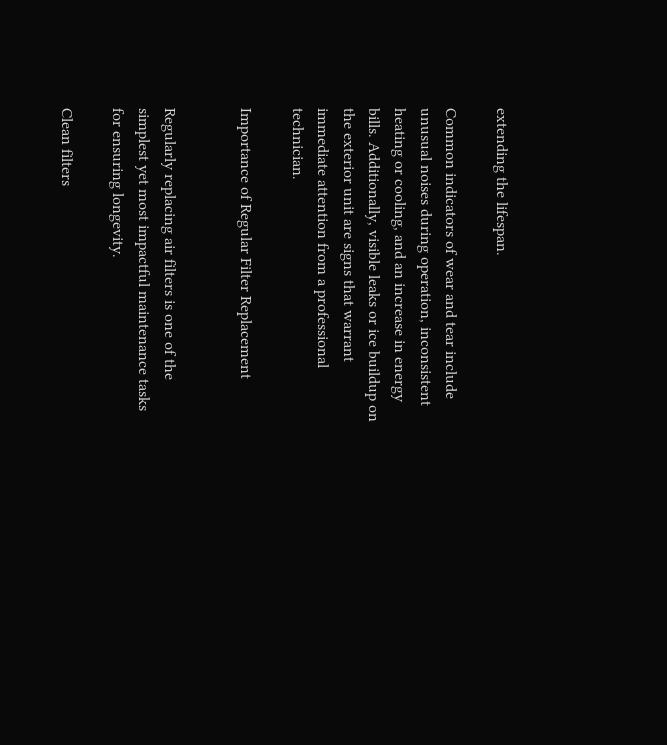extending the lifespan.

Common indicators of wear and tear include unusual noises during operation, inconsistent heating or cooling, and an increase in energy bills. Additionally, visible leaks or ice buildup on the exterior unit are signs that warrant immediate attention from a professional technician.

Importance of Regular Filter Replacement


Regularly replacing air filters is one of the simplest yet most impactful maintenance tasks for ensuring longevity.

Clean filters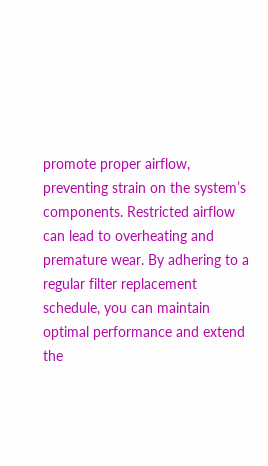promote proper airflow, preventing strain on the system’s components. Restricted airflow can lead to overheating and premature wear. By adhering to a regular filter replacement schedule, you can maintain optimal performance and extend the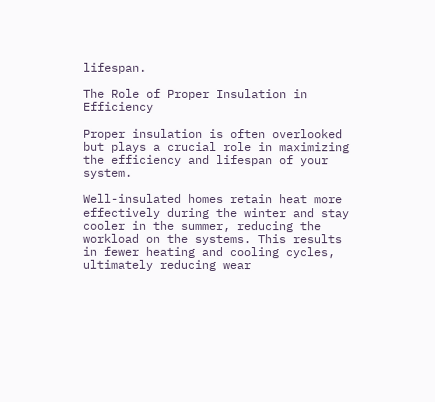lifespan.

The Role of Proper Insulation in Efficiency

Proper insulation is often overlooked but plays a crucial role in maximizing the efficiency and lifespan of your system.

Well-insulated homes retain heat more effectively during the winter and stay cooler in the summer, reducing the workload on the systems. This results in fewer heating and cooling cycles, ultimately reducing wear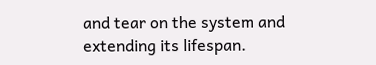and tear on the system and extending its lifespan.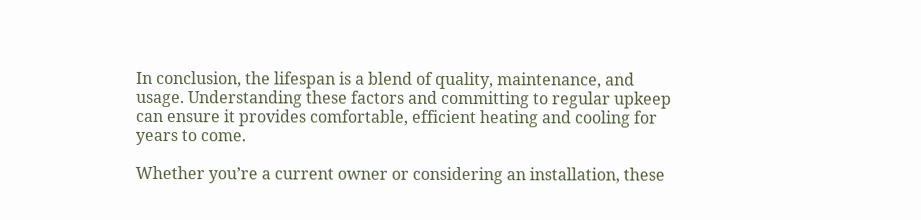In conclusion, the lifespan is a blend of quality, maintenance, and usage. Understanding these factors and committing to regular upkeep can ensure it provides comfortable, efficient heating and cooling for years to come.

Whether you’re a current owner or considering an installation, these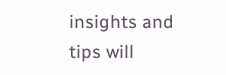insights and tips will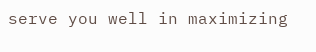serve you well in maximizing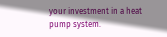your investment in a heat pump system.